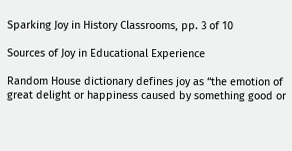Sparking Joy in History Classrooms, pp. 3 of 10

Sources of Joy in Educational Experience

Random House dictionary defines joy as “the emotion of great delight or happiness caused by something good or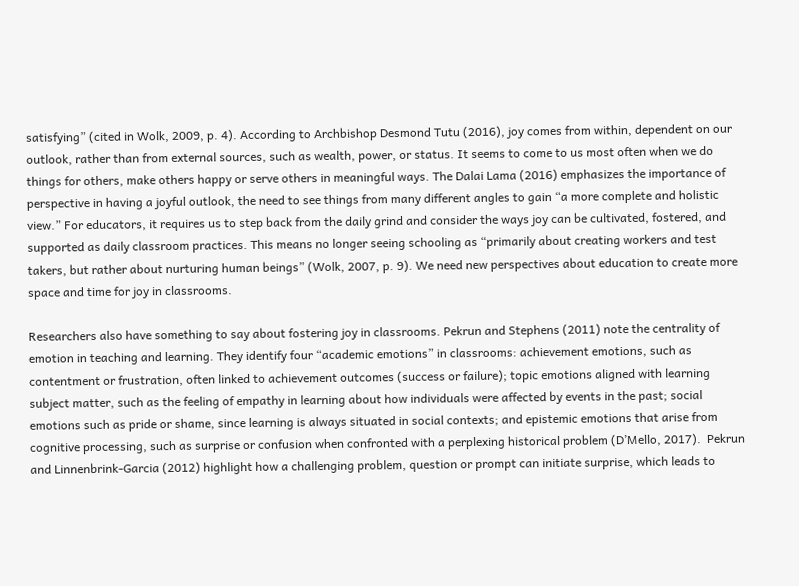satisfying” (cited in Wolk, 2009, p. 4). According to Archbishop Desmond Tutu (2016), joy comes from within, dependent on our outlook, rather than from external sources, such as wealth, power, or status. It seems to come to us most often when we do things for others, make others happy or serve others in meaningful ways. The Dalai Lama (2016) emphasizes the importance of perspective in having a joyful outlook, the need to see things from many different angles to gain “a more complete and holistic view.” For educators, it requires us to step back from the daily grind and consider the ways joy can be cultivated, fostered, and supported as daily classroom practices. This means no longer seeing schooling as “primarily about creating workers and test takers, but rather about nurturing human beings” (Wolk, 2007, p. 9). We need new perspectives about education to create more space and time for joy in classrooms.

Researchers also have something to say about fostering joy in classrooms. Pekrun and Stephens (2011) note the centrality of emotion in teaching and learning. They identify four “academic emotions” in classrooms: achievement emotions, such as contentment or frustration, often linked to achievement outcomes (success or failure); topic emotions aligned with learning subject matter, such as the feeling of empathy in learning about how individuals were affected by events in the past; social emotions such as pride or shame, since learning is always situated in social contexts; and epistemic emotions that arise from cognitive processing, such as surprise or confusion when confronted with a perplexing historical problem (D’Mello, 2017).  Pekrun and Linnenbrink-Garcia (2012) highlight how a challenging problem, question or prompt can initiate surprise, which leads to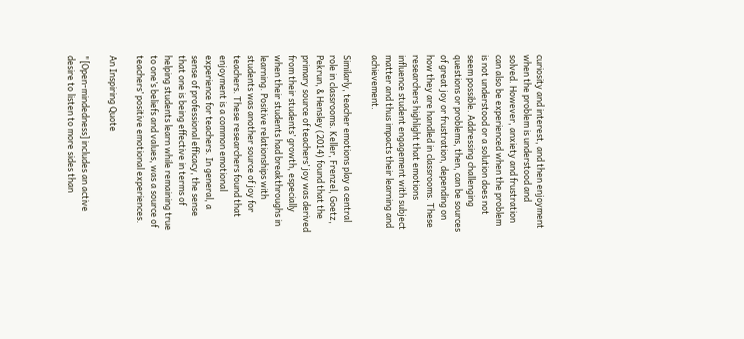curiosity and interest, and then enjoyment when the problem is understood and solved. However, anxiety and frustration can also be experienced when the problem is not understood or a solution does not seem possible. Addressing challenging questions or problems, then, can be sources of great joy or frustration, depending on how they are handled in classrooms. These researchers highlight that emotions influence student engagement with subject matter and thus impacts their learning and achievement.

Similarly, teacher emotions play a central role in classrooms. Keller, Frenzel, Goetz, Pekrun, & Hensley (2014) found that the primary source of teachers’ joy was derived from their students’ growth, especially when their students had breakthroughs in learning. Positive relationships with students was another source of joy for teachers. These researchers found that enjoyment is a common emotional experience for teachers. In general, a sense of professional efficacy, the sense that one is being effective in terms of helping students learn while remaining true to one’s beliefs and values, was a source of teachers’ positive emotional experiences.

An Inspiring Quote

"[Open-mindedness] includes an active desire to listen to more sides than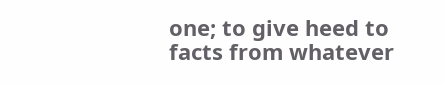one; to give heed to facts from whatever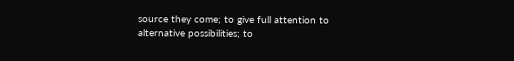source they come; to give full attention to alternative possibilities; to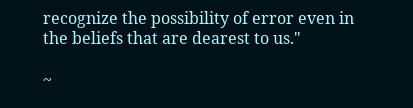recognize the possibility of error even in the beliefs that are dearest to us."

~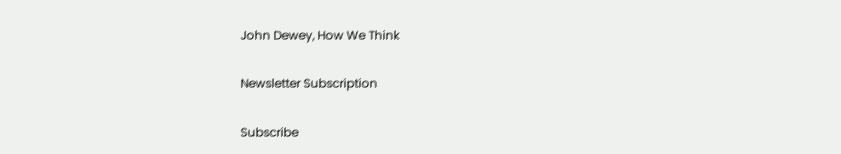John Dewey, How We Think

Newsletter Subscription

Subscribe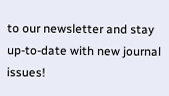to our newsletter and stay up-to-date with new journal issues!